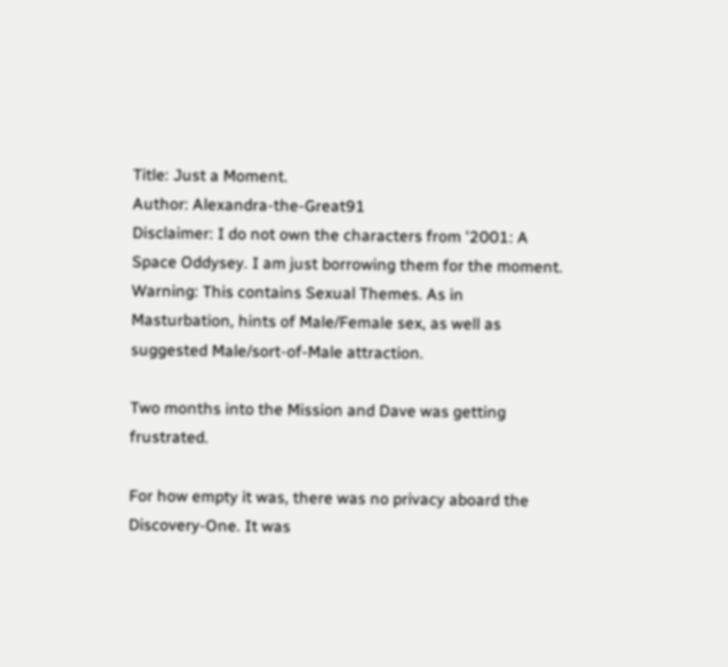Title: Just a Moment.
Author: Alexandra-the-Great91
Disclaimer: I do not own the characters from '2001: A Space Oddysey. I am just borrowing them for the moment.
Warning: This contains Sexual Themes. As in Masturbation, hints of Male/Female sex, as well as suggested Male/sort-of-Male attraction.

Two months into the Mission and Dave was getting frustrated.

For how empty it was, there was no privacy aboard the Discovery-One. It was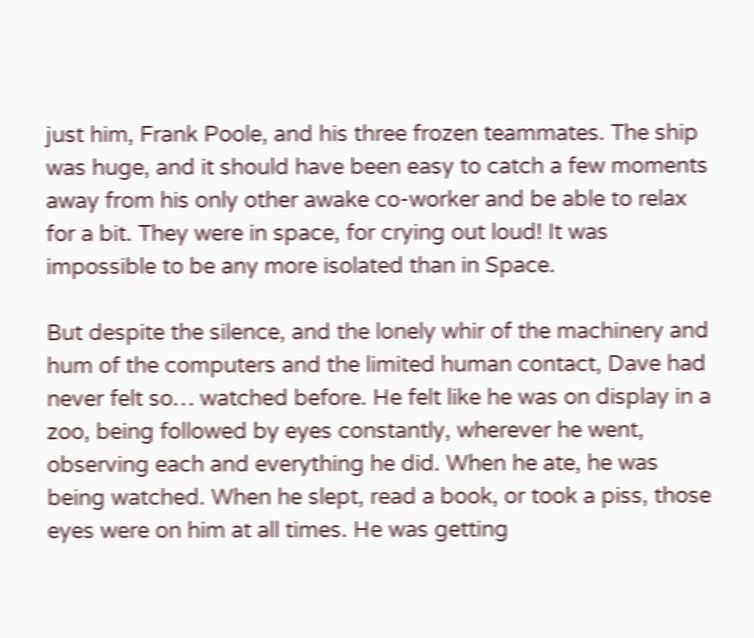just him, Frank Poole, and his three frozen teammates. The ship was huge, and it should have been easy to catch a few moments away from his only other awake co-worker and be able to relax for a bit. They were in space, for crying out loud! It was impossible to be any more isolated than in Space.

But despite the silence, and the lonely whir of the machinery and hum of the computers and the limited human contact, Dave had never felt so… watched before. He felt like he was on display in a zoo, being followed by eyes constantly, wherever he went, observing each and everything he did. When he ate, he was being watched. When he slept, read a book, or took a piss, those eyes were on him at all times. He was getting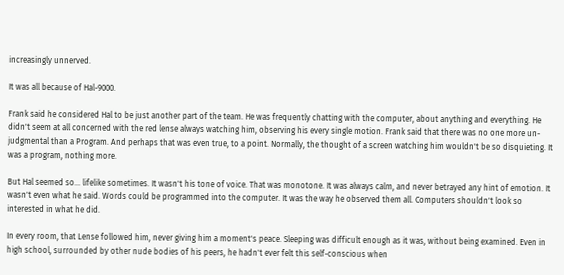increasingly unnerved.

It was all because of Hal-9000.

Frank said he considered Hal to be just another part of the team. He was frequently chatting with the computer, about anything and everything. He didn't seem at all concerned with the red lense always watching him, observing his every single motion. Frank said that there was no one more un-judgmental than a Program. And perhaps that was even true, to a point. Normally, the thought of a screen watching him wouldn't be so disquieting. It was a program, nothing more.

But Hal seemed so… lifelike sometimes. It wasn't his tone of voice. That was monotone. It was always calm, and never betrayed any hint of emotion. It wasn't even what he said. Words could be programmed into the computer. It was the way he observed them all. Computers shouldn't look so interested in what he did.

In every room, that Lense followed him, never giving him a moment's peace. Sleeping was difficult enough as it was, without being examined. Even in high school, surrounded by other nude bodies of his peers, he hadn't ever felt this self-conscious when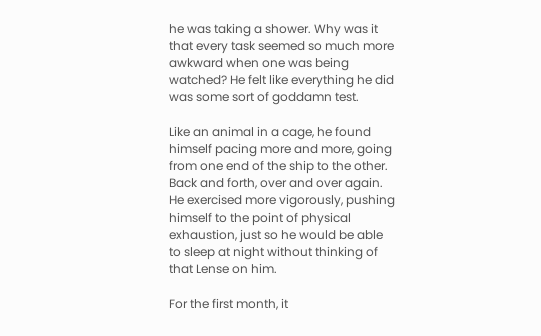he was taking a shower. Why was it that every task seemed so much more awkward when one was being watched? He felt like everything he did was some sort of goddamn test.

Like an animal in a cage, he found himself pacing more and more, going from one end of the ship to the other. Back and forth, over and over again. He exercised more vigorously, pushing himself to the point of physical exhaustion, just so he would be able to sleep at night without thinking of that Lense on him.

For the first month, it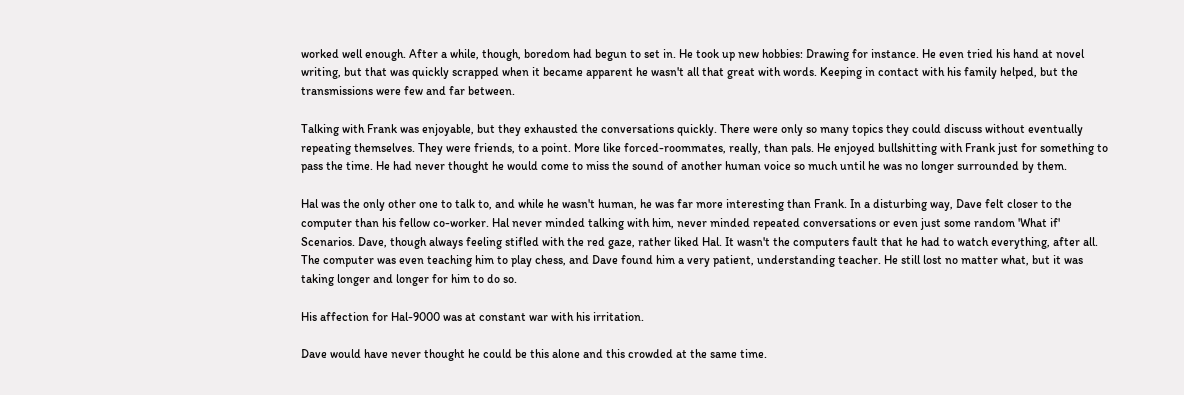worked well enough. After a while, though, boredom had begun to set in. He took up new hobbies: Drawing for instance. He even tried his hand at novel writing, but that was quickly scrapped when it became apparent he wasn't all that great with words. Keeping in contact with his family helped, but the transmissions were few and far between.

Talking with Frank was enjoyable, but they exhausted the conversations quickly. There were only so many topics they could discuss without eventually repeating themselves. They were friends, to a point. More like forced-roommates, really, than pals. He enjoyed bullshitting with Frank just for something to pass the time. He had never thought he would come to miss the sound of another human voice so much until he was no longer surrounded by them.

Hal was the only other one to talk to, and while he wasn't human, he was far more interesting than Frank. In a disturbing way, Dave felt closer to the computer than his fellow co-worker. Hal never minded talking with him, never minded repeated conversations or even just some random 'What if' Scenarios. Dave, though always feeling stifled with the red gaze, rather liked Hal. It wasn't the computers fault that he had to watch everything, after all. The computer was even teaching him to play chess, and Dave found him a very patient, understanding teacher. He still lost no matter what, but it was taking longer and longer for him to do so.

His affection for Hal-9000 was at constant war with his irritation.

Dave would have never thought he could be this alone and this crowded at the same time.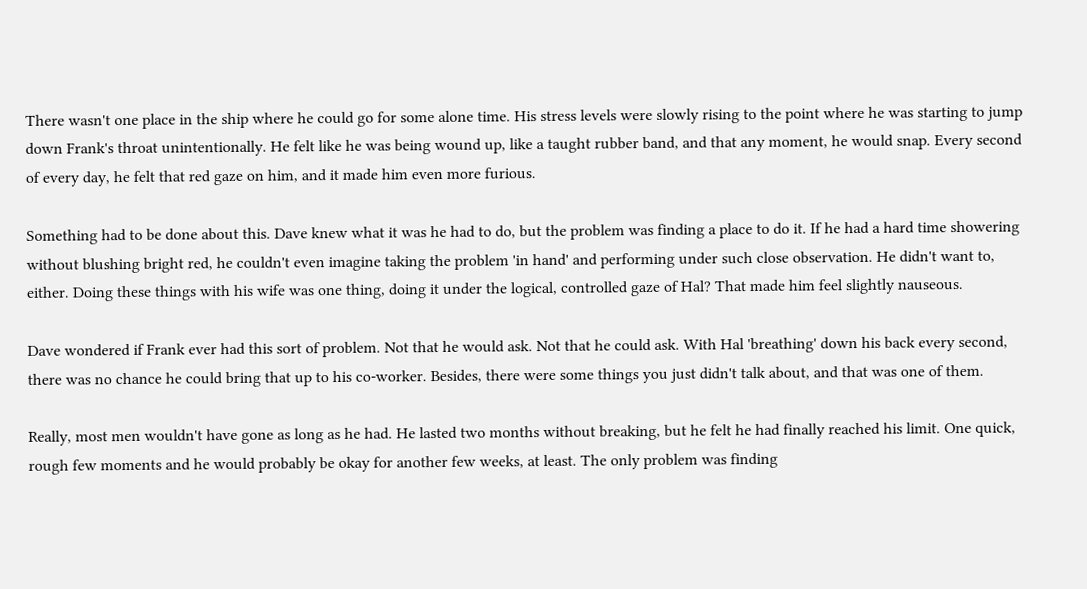There wasn't one place in the ship where he could go for some alone time. His stress levels were slowly rising to the point where he was starting to jump down Frank's throat unintentionally. He felt like he was being wound up, like a taught rubber band, and that any moment, he would snap. Every second of every day, he felt that red gaze on him, and it made him even more furious.

Something had to be done about this. Dave knew what it was he had to do, but the problem was finding a place to do it. If he had a hard time showering without blushing bright red, he couldn't even imagine taking the problem 'in hand' and performing under such close observation. He didn't want to, either. Doing these things with his wife was one thing, doing it under the logical, controlled gaze of Hal? That made him feel slightly nauseous.

Dave wondered if Frank ever had this sort of problem. Not that he would ask. Not that he could ask. With Hal 'breathing' down his back every second, there was no chance he could bring that up to his co-worker. Besides, there were some things you just didn't talk about, and that was one of them.

Really, most men wouldn't have gone as long as he had. He lasted two months without breaking, but he felt he had finally reached his limit. One quick, rough few moments and he would probably be okay for another few weeks, at least. The only problem was finding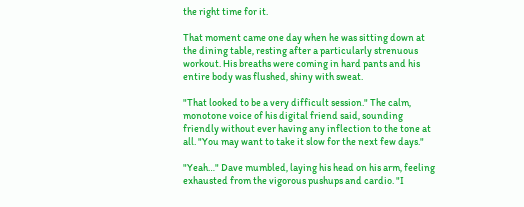the right time for it.

That moment came one day when he was sitting down at the dining table, resting after a particularly strenuous workout. His breaths were coming in hard pants and his entire body was flushed, shiny with sweat.

"That looked to be a very difficult session." The calm, monotone voice of his digital friend said, sounding friendly without ever having any inflection to the tone at all. "You may want to take it slow for the next few days."

"Yeah…" Dave mumbled, laying his head on his arm, feeling exhausted from the vigorous pushups and cardio. "I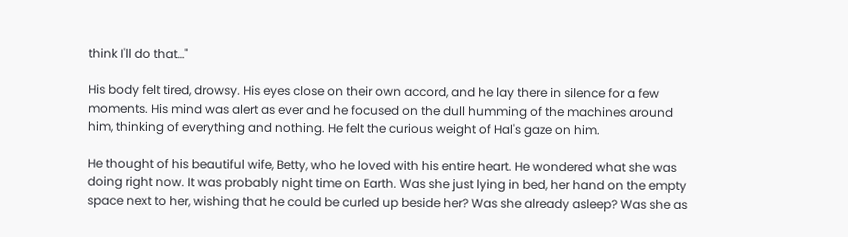think I'll do that…"

His body felt tired, drowsy. His eyes close on their own accord, and he lay there in silence for a few moments. His mind was alert as ever and he focused on the dull humming of the machines around him, thinking of everything and nothing. He felt the curious weight of Hal's gaze on him.

He thought of his beautiful wife, Betty, who he loved with his entire heart. He wondered what she was doing right now. It was probably night time on Earth. Was she just lying in bed, her hand on the empty space next to her, wishing that he could be curled up beside her? Was she already asleep? Was she as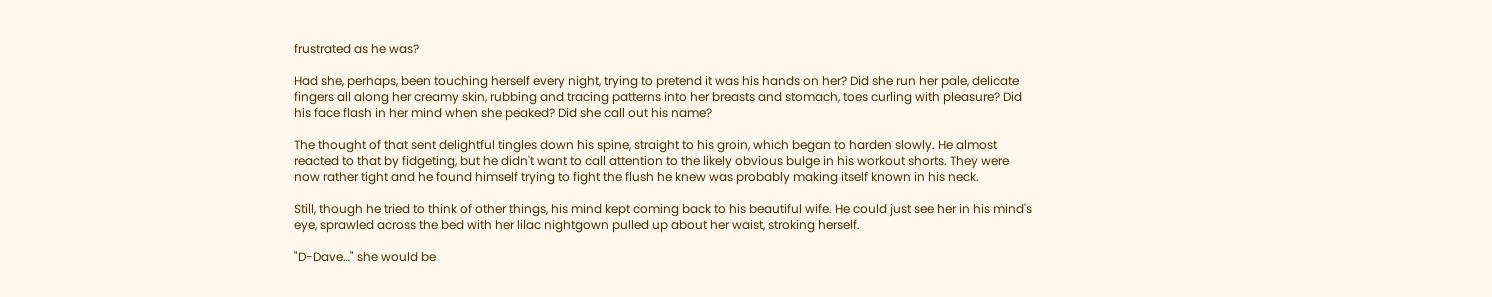frustrated as he was?

Had she, perhaps, been touching herself every night, trying to pretend it was his hands on her? Did she run her pale, delicate fingers all along her creamy skin, rubbing and tracing patterns into her breasts and stomach, toes curling with pleasure? Did his face flash in her mind when she peaked? Did she call out his name?

The thought of that sent delightful tingles down his spine, straight to his groin, which began to harden slowly. He almost reacted to that by fidgeting, but he didn't want to call attention to the likely obvious bulge in his workout shorts. They were now rather tight and he found himself trying to fight the flush he knew was probably making itself known in his neck.

Still, though he tried to think of other things, his mind kept coming back to his beautiful wife. He could just see her in his mind's eye, sprawled across the bed with her lilac nightgown pulled up about her waist, stroking herself.

"D-Dave…" she would be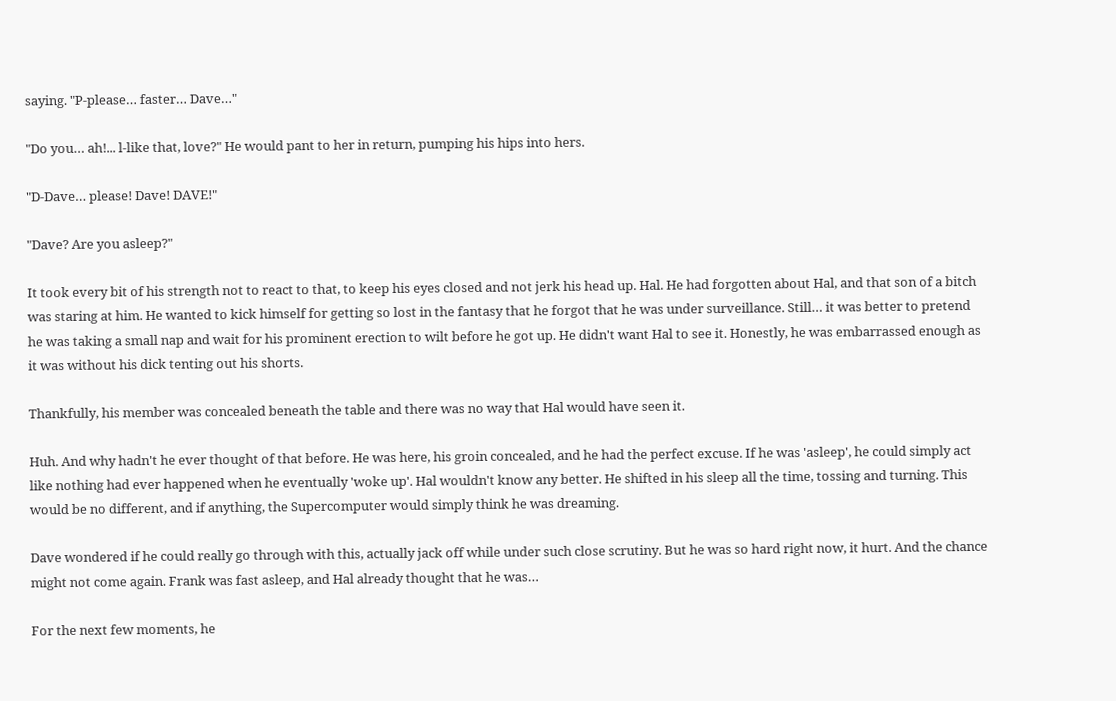saying. "P-please… faster… Dave…"

"Do you… ah!... l-like that, love?" He would pant to her in return, pumping his hips into hers.

"D-Dave… please! Dave! DAVE!"

"Dave? Are you asleep?"

It took every bit of his strength not to react to that, to keep his eyes closed and not jerk his head up. Hal. He had forgotten about Hal, and that son of a bitch was staring at him. He wanted to kick himself for getting so lost in the fantasy that he forgot that he was under surveillance. Still… it was better to pretend he was taking a small nap and wait for his prominent erection to wilt before he got up. He didn't want Hal to see it. Honestly, he was embarrassed enough as it was without his dick tenting out his shorts.

Thankfully, his member was concealed beneath the table and there was no way that Hal would have seen it.

Huh. And why hadn't he ever thought of that before. He was here, his groin concealed, and he had the perfect excuse. If he was 'asleep', he could simply act like nothing had ever happened when he eventually 'woke up'. Hal wouldn't know any better. He shifted in his sleep all the time, tossing and turning. This would be no different, and if anything, the Supercomputer would simply think he was dreaming.

Dave wondered if he could really go through with this, actually jack off while under such close scrutiny. But he was so hard right now, it hurt. And the chance might not come again. Frank was fast asleep, and Hal already thought that he was…

For the next few moments, he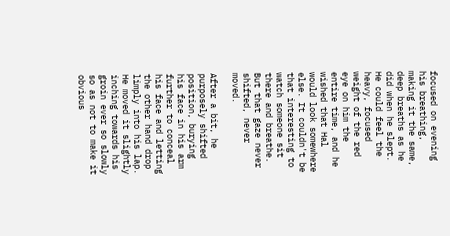focused on evening his breathing, making it the same, deep breaths as he did when he slept. He could feel the heavy, focused weight of the red eye on him the entire time, and he wished that Hal would look somewhere else. It couldn't be that interesting to watch someone sit there and breathe. But that gaze never shifted, never moved.

After a bit, he purposely shifted position, burying his face in his arm further to conceal his face and letting the other hand drop limply into his lap. He moved it slightly inching towards his groin ever so slowly so as not to make it obvious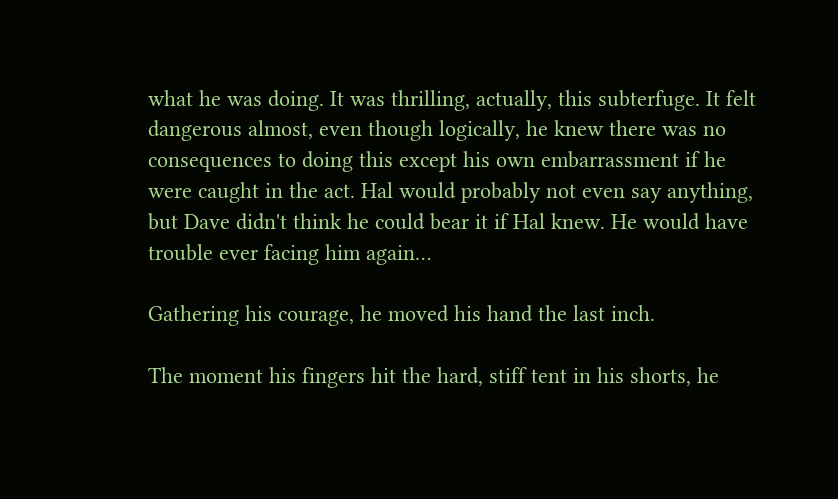what he was doing. It was thrilling, actually, this subterfuge. It felt dangerous almost, even though logically, he knew there was no consequences to doing this except his own embarrassment if he were caught in the act. Hal would probably not even say anything, but Dave didn't think he could bear it if Hal knew. He would have trouble ever facing him again…

Gathering his courage, he moved his hand the last inch.

The moment his fingers hit the hard, stiff tent in his shorts, he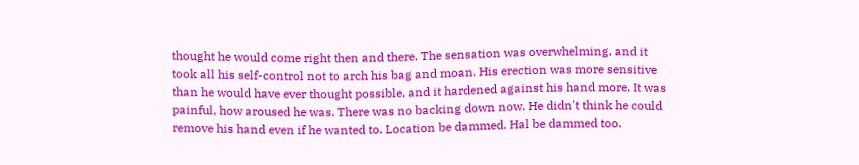thought he would come right then and there. The sensation was overwhelming, and it took all his self-control not to arch his bag and moan. His erection was more sensitive than he would have ever thought possible, and it hardened against his hand more. It was painful, how aroused he was. There was no backing down now. He didn't think he could remove his hand even if he wanted to. Location be dammed. Hal be dammed too.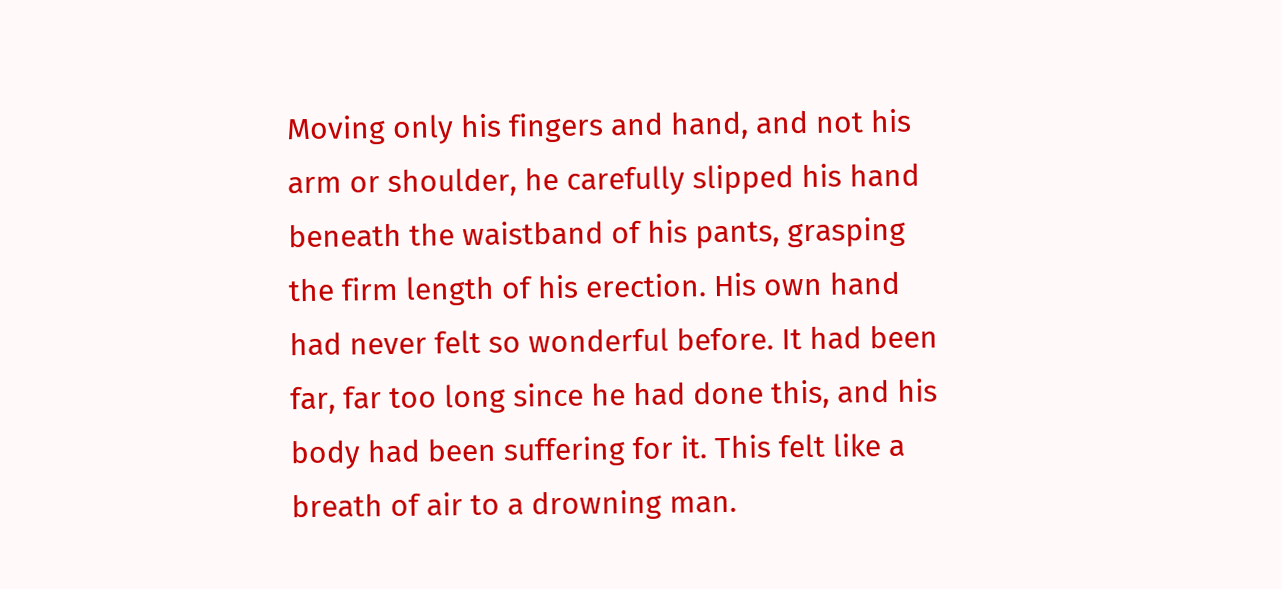Moving only his fingers and hand, and not his arm or shoulder, he carefully slipped his hand beneath the waistband of his pants, grasping the firm length of his erection. His own hand had never felt so wonderful before. It had been far, far too long since he had done this, and his body had been suffering for it. This felt like a breath of air to a drowning man.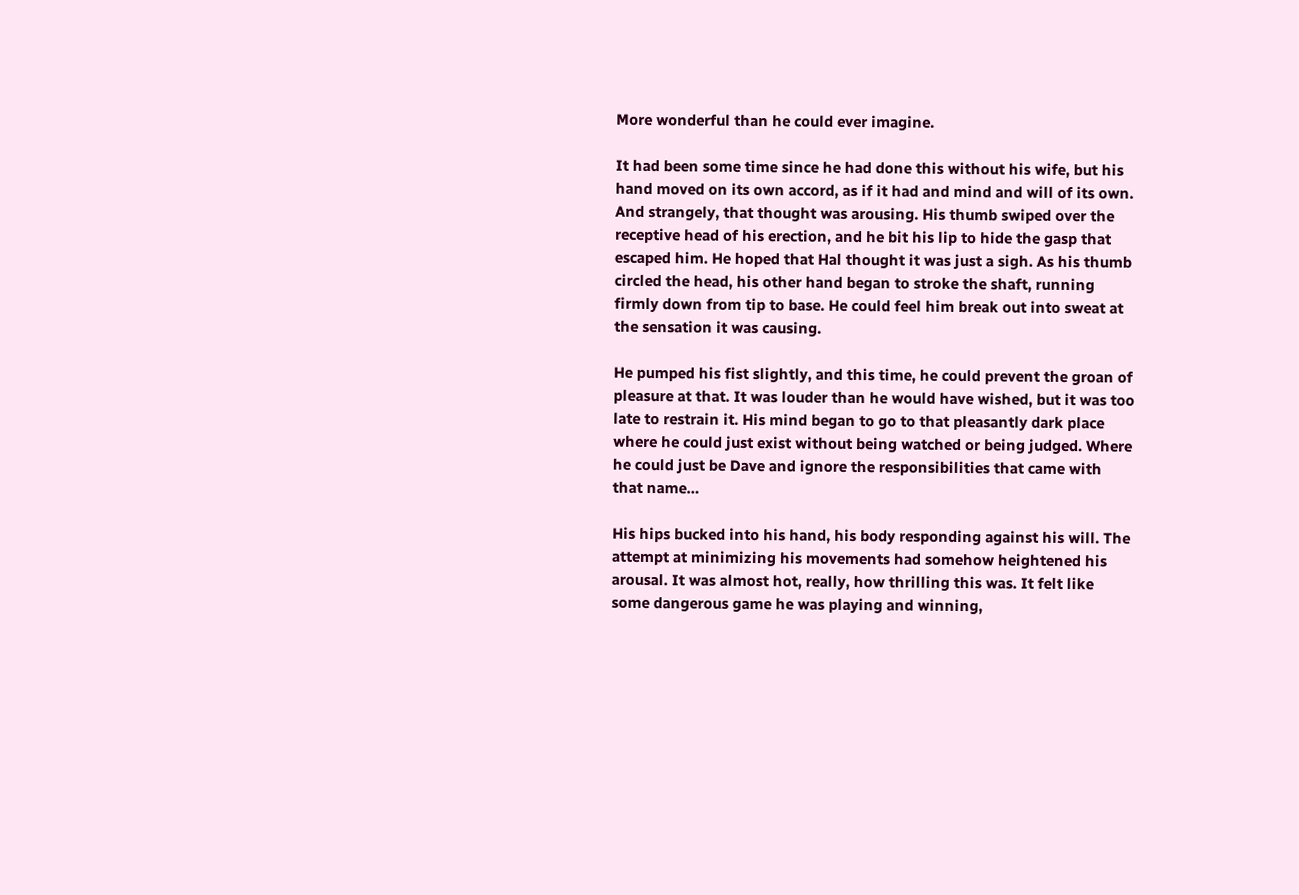More wonderful than he could ever imagine.

It had been some time since he had done this without his wife, but his hand moved on its own accord, as if it had and mind and will of its own. And strangely, that thought was arousing. His thumb swiped over the receptive head of his erection, and he bit his lip to hide the gasp that escaped him. He hoped that Hal thought it was just a sigh. As his thumb circled the head, his other hand began to stroke the shaft, running firmly down from tip to base. He could feel him break out into sweat at the sensation it was causing.

He pumped his fist slightly, and this time, he could prevent the groan of pleasure at that. It was louder than he would have wished, but it was too late to restrain it. His mind began to go to that pleasantly dark place where he could just exist without being watched or being judged. Where he could just be Dave and ignore the responsibilities that came with that name…

His hips bucked into his hand, his body responding against his will. The attempt at minimizing his movements had somehow heightened his arousal. It was almost hot, really, how thrilling this was. It felt like some dangerous game he was playing and winning,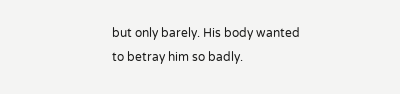but only barely. His body wanted to betray him so badly.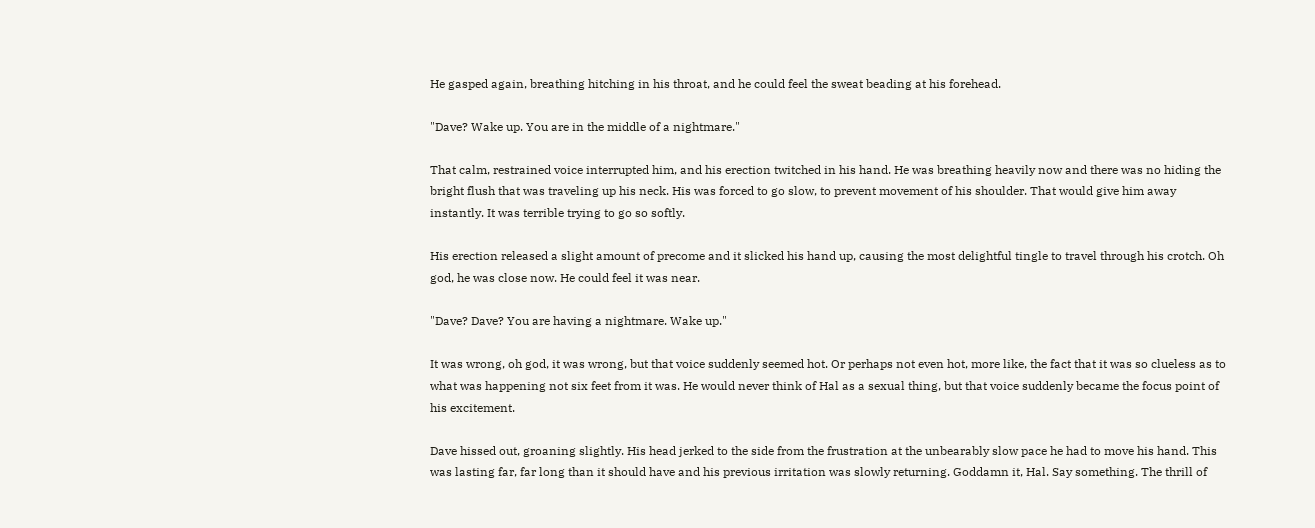He gasped again, breathing hitching in his throat, and he could feel the sweat beading at his forehead.

"Dave? Wake up. You are in the middle of a nightmare."

That calm, restrained voice interrupted him, and his erection twitched in his hand. He was breathing heavily now and there was no hiding the bright flush that was traveling up his neck. His was forced to go slow, to prevent movement of his shoulder. That would give him away instantly. It was terrible trying to go so softly.

His erection released a slight amount of precome and it slicked his hand up, causing the most delightful tingle to travel through his crotch. Oh god, he was close now. He could feel it was near.

"Dave? Dave? You are having a nightmare. Wake up."

It was wrong, oh god, it was wrong, but that voice suddenly seemed hot. Or perhaps not even hot, more like, the fact that it was so clueless as to what was happening not six feet from it was. He would never think of Hal as a sexual thing, but that voice suddenly became the focus point of his excitement.

Dave hissed out, groaning slightly. His head jerked to the side from the frustration at the unbearably slow pace he had to move his hand. This was lasting far, far long than it should have and his previous irritation was slowly returning. Goddamn it, Hal. Say something. The thrill of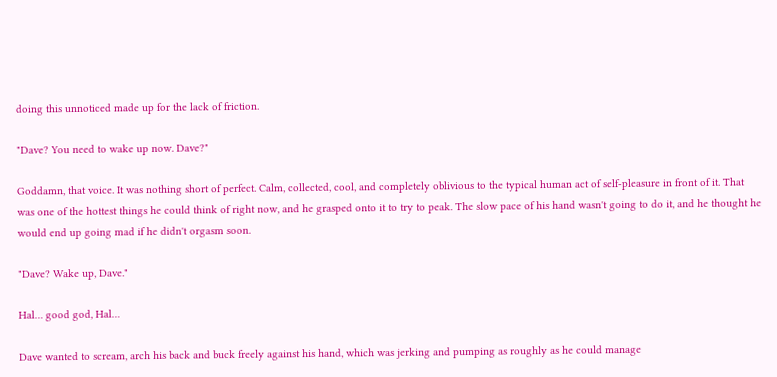doing this unnoticed made up for the lack of friction.

"Dave? You need to wake up now. Dave?"

Goddamn, that voice. It was nothing short of perfect. Calm, collected, cool, and completely oblivious to the typical human act of self-pleasure in front of it. That was one of the hottest things he could think of right now, and he grasped onto it to try to peak. The slow pace of his hand wasn't going to do it, and he thought he would end up going mad if he didn't orgasm soon.

"Dave? Wake up, Dave."

Hal… good god, Hal…

Dave wanted to scream, arch his back and buck freely against his hand, which was jerking and pumping as roughly as he could manage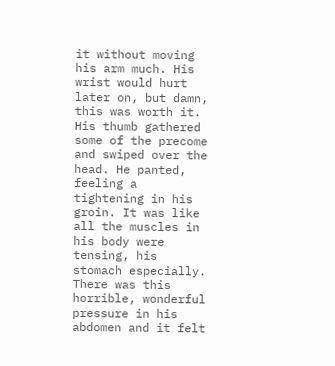it without moving his arm much. His wrist would hurt later on, but damn, this was worth it. His thumb gathered some of the precome and swiped over the head. He panted, feeling a tightening in his groin. It was like all the muscles in his body were tensing, his stomach especially. There was this horrible, wonderful pressure in his abdomen and it felt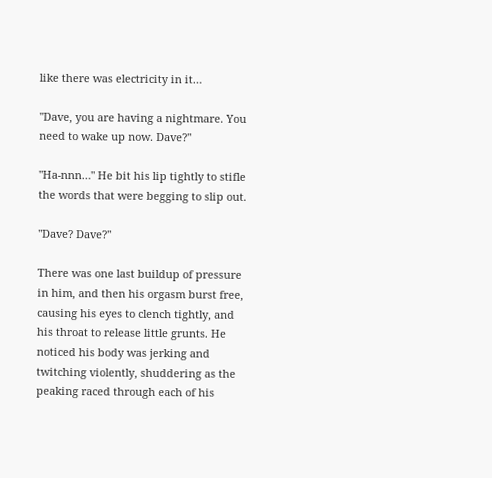like there was electricity in it…

"Dave, you are having a nightmare. You need to wake up now. Dave?"

"Ha-nnn…" He bit his lip tightly to stifle the words that were begging to slip out.

"Dave? Dave?"

There was one last buildup of pressure in him, and then his orgasm burst free, causing his eyes to clench tightly, and his throat to release little grunts. He noticed his body was jerking and twitching violently, shuddering as the peaking raced through each of his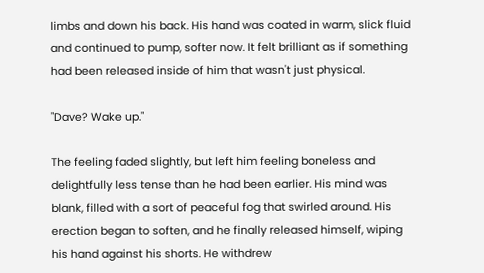limbs and down his back. His hand was coated in warm, slick fluid and continued to pump, softer now. It felt brilliant as if something had been released inside of him that wasn't just physical.

"Dave? Wake up."

The feeling faded slightly, but left him feeling boneless and delightfully less tense than he had been earlier. His mind was blank, filled with a sort of peaceful fog that swirled around. His erection began to soften, and he finally released himself, wiping his hand against his shorts. He withdrew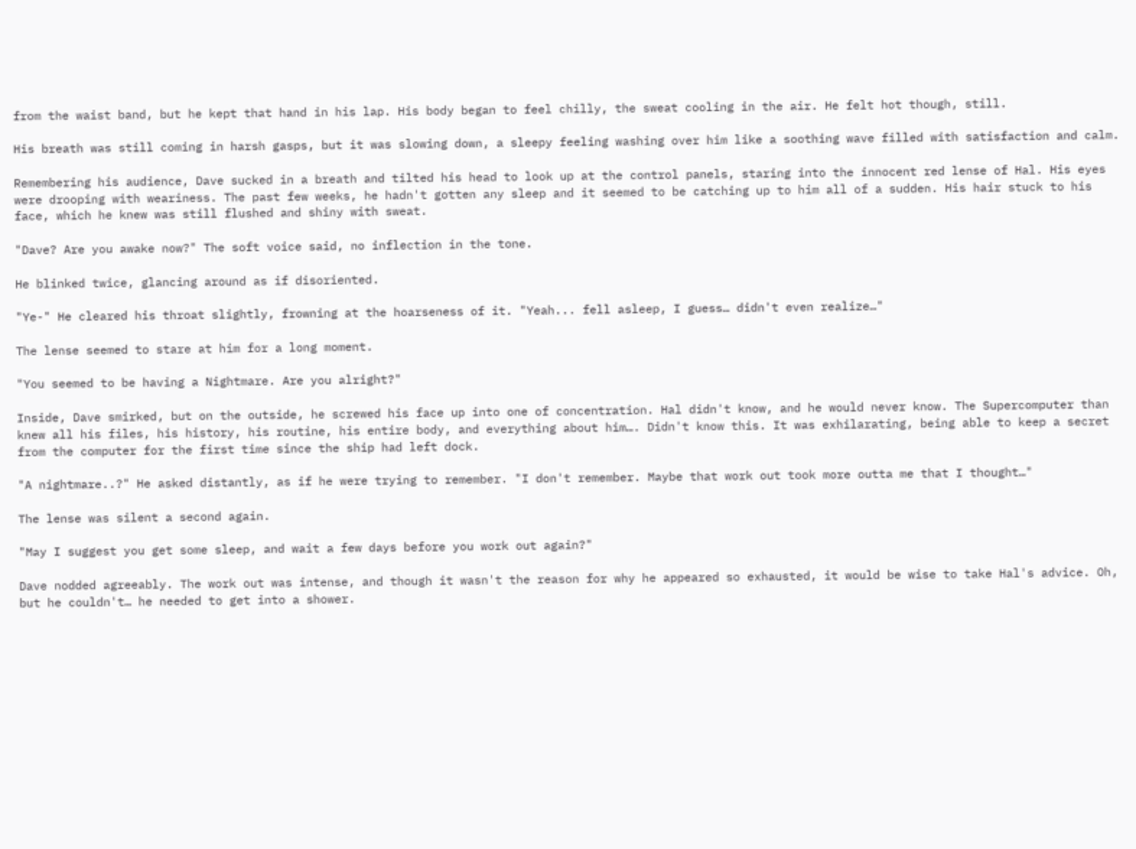from the waist band, but he kept that hand in his lap. His body began to feel chilly, the sweat cooling in the air. He felt hot though, still.

His breath was still coming in harsh gasps, but it was slowing down, a sleepy feeling washing over him like a soothing wave filled with satisfaction and calm.

Remembering his audience, Dave sucked in a breath and tilted his head to look up at the control panels, staring into the innocent red lense of Hal. His eyes were drooping with weariness. The past few weeks, he hadn't gotten any sleep and it seemed to be catching up to him all of a sudden. His hair stuck to his face, which he knew was still flushed and shiny with sweat.

"Dave? Are you awake now?" The soft voice said, no inflection in the tone.

He blinked twice, glancing around as if disoriented.

"Ye-" He cleared his throat slightly, frowning at the hoarseness of it. "Yeah... fell asleep, I guess… didn't even realize…"

The lense seemed to stare at him for a long moment.

"You seemed to be having a Nightmare. Are you alright?"

Inside, Dave smirked, but on the outside, he screwed his face up into one of concentration. Hal didn't know, and he would never know. The Supercomputer than knew all his files, his history, his routine, his entire body, and everything about him…. Didn't know this. It was exhilarating, being able to keep a secret from the computer for the first time since the ship had left dock.

"A nightmare..?" He asked distantly, as if he were trying to remember. "I don't remember. Maybe that work out took more outta me that I thought…"

The lense was silent a second again.

"May I suggest you get some sleep, and wait a few days before you work out again?"

Dave nodded agreeably. The work out was intense, and though it wasn't the reason for why he appeared so exhausted, it would be wise to take Hal's advice. Oh, but he couldn't… he needed to get into a shower.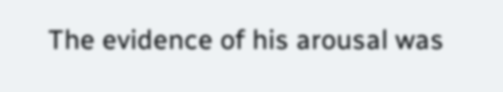The evidence of his arousal was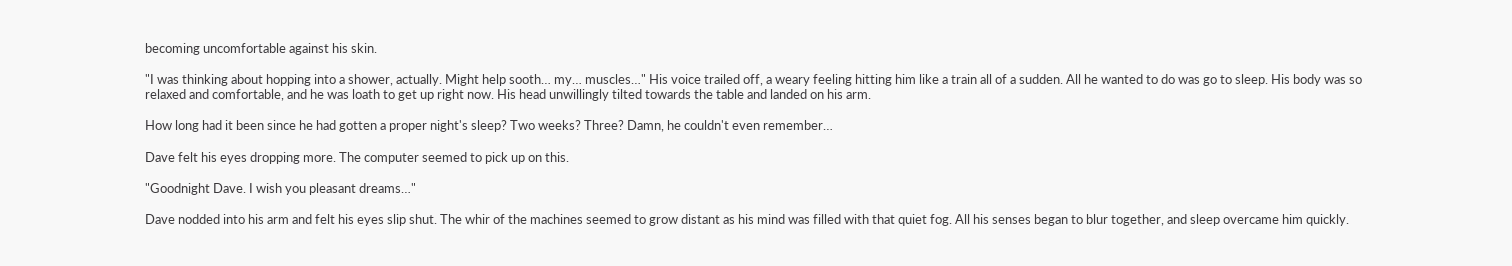becoming uncomfortable against his skin.

"I was thinking about hopping into a shower, actually. Might help sooth… my… muscles…" His voice trailed off, a weary feeling hitting him like a train all of a sudden. All he wanted to do was go to sleep. His body was so relaxed and comfortable, and he was loath to get up right now. His head unwillingly tilted towards the table and landed on his arm.

How long had it been since he had gotten a proper night's sleep? Two weeks? Three? Damn, he couldn't even remember…

Dave felt his eyes dropping more. The computer seemed to pick up on this.

"Goodnight Dave. I wish you pleasant dreams…"

Dave nodded into his arm and felt his eyes slip shut. The whir of the machines seemed to grow distant as his mind was filled with that quiet fog. All his senses began to blur together, and sleep overcame him quickly.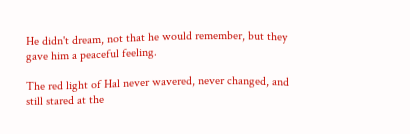He didn't dream, not that he would remember, but they gave him a peaceful feeling.

The red light of Hal never wavered, never changed, and still stared at the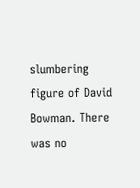slumbering figure of David Bowman. There was no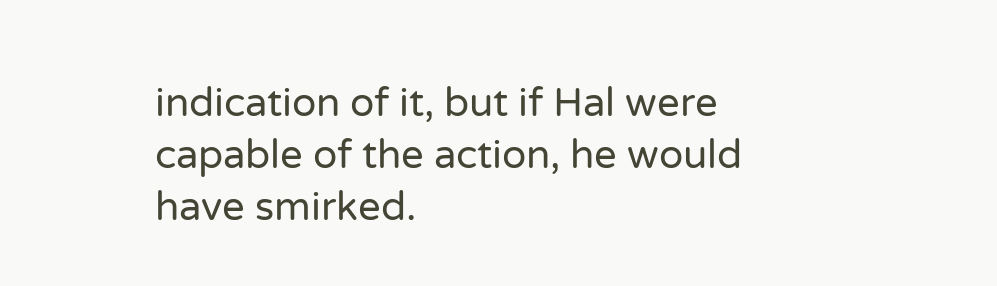indication of it, but if Hal were capable of the action, he would have smirked.